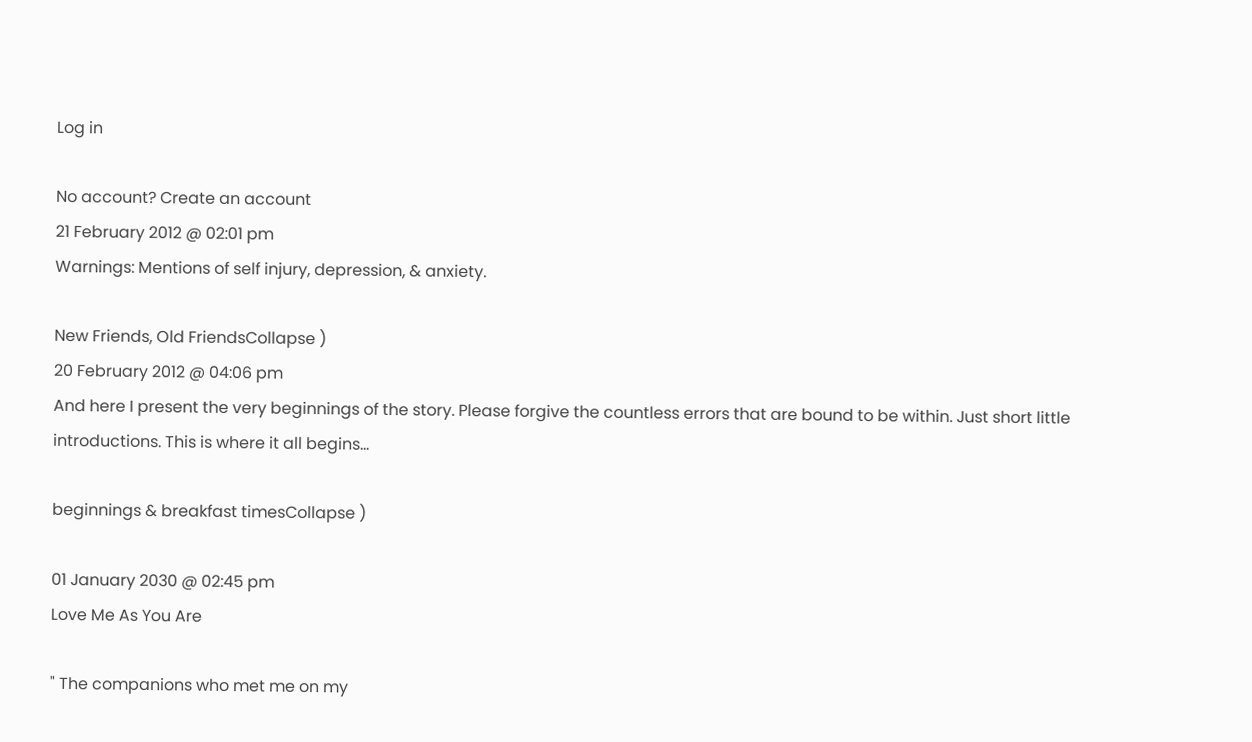Log in

No account? Create an account
21 February 2012 @ 02:01 pm
Warnings: Mentions of self injury, depression, & anxiety.

New Friends, Old FriendsCollapse )
20 February 2012 @ 04:06 pm
And here I present the very beginnings of the story. Please forgive the countless errors that are bound to be within. Just short little introductions. This is where it all begins...

beginnings & breakfast timesCollapse )

01 January 2030 @ 02:45 pm
Love Me As You Are

" The companions who met me on my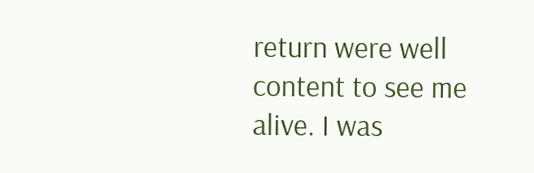return were well content to see me alive. I was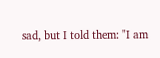sad, but I told them: "I am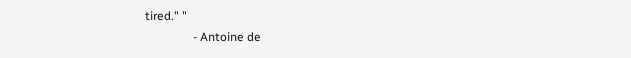tired." "
                - Antoine de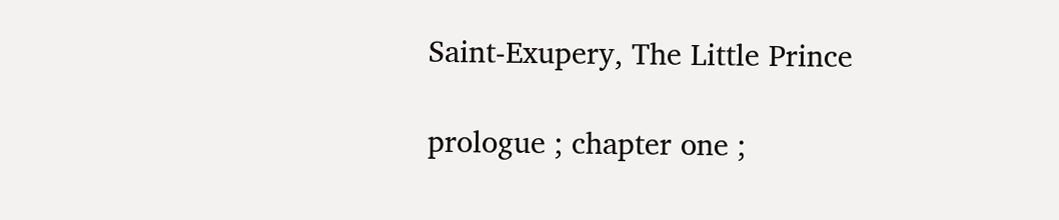Saint-Exupery, The Little Prince

prologue ; chapter one ;